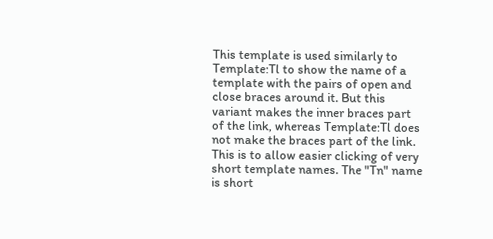This template is used similarly to Template:Tl to show the name of a template with the pairs of open and close braces around it. But this variant makes the inner braces part of the link, whereas Template:Tl does not make the braces part of the link. This is to allow easier clicking of very short template names. The "Tn" name is short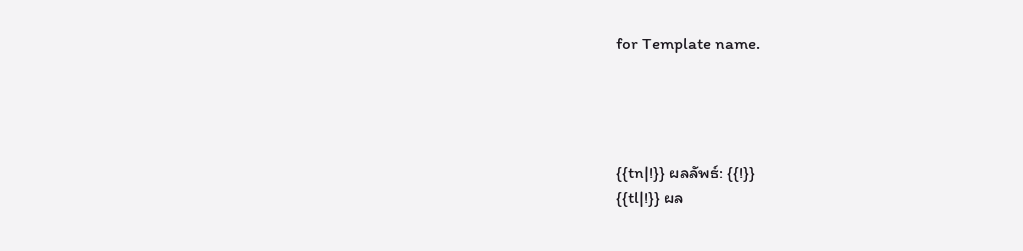for Template name.




{{tn|!}} ผลลัพธ์: {{!}}
{{tl|!}} ผล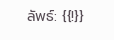ลัพธ์: {{!}}